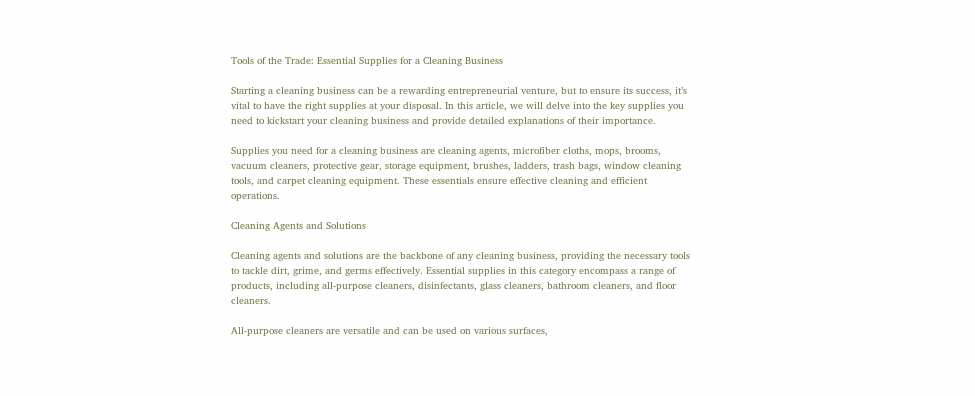Tools of the Trade: Essential Supplies for a Cleaning Business

Starting a cleaning business can be a rewarding entrepreneurial venture, but to ensure its success, it’s vital to have the right supplies at your disposal. In this article, we will delve into the key supplies you need to kickstart your cleaning business and provide detailed explanations of their importance.

Supplies you need for a cleaning business are cleaning agents, microfiber cloths, mops, brooms, vacuum cleaners, protective gear, storage equipment, brushes, ladders, trash bags, window cleaning tools, and carpet cleaning equipment. These essentials ensure effective cleaning and efficient operations.

Cleaning Agents and Solutions

Cleaning agents and solutions are the backbone of any cleaning business, providing the necessary tools to tackle dirt, grime, and germs effectively. Essential supplies in this category encompass a range of products, including all-purpose cleaners, disinfectants, glass cleaners, bathroom cleaners, and floor cleaners.

All-purpose cleaners are versatile and can be used on various surfaces,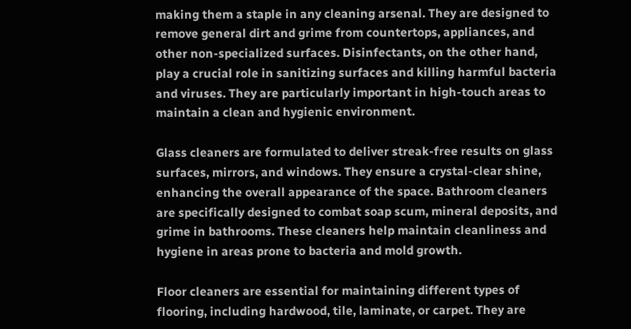making them a staple in any cleaning arsenal. They are designed to remove general dirt and grime from countertops, appliances, and other non-specialized surfaces. Disinfectants, on the other hand, play a crucial role in sanitizing surfaces and killing harmful bacteria and viruses. They are particularly important in high-touch areas to maintain a clean and hygienic environment.

Glass cleaners are formulated to deliver streak-free results on glass surfaces, mirrors, and windows. They ensure a crystal-clear shine, enhancing the overall appearance of the space. Bathroom cleaners are specifically designed to combat soap scum, mineral deposits, and grime in bathrooms. These cleaners help maintain cleanliness and hygiene in areas prone to bacteria and mold growth.

Floor cleaners are essential for maintaining different types of flooring, including hardwood, tile, laminate, or carpet. They are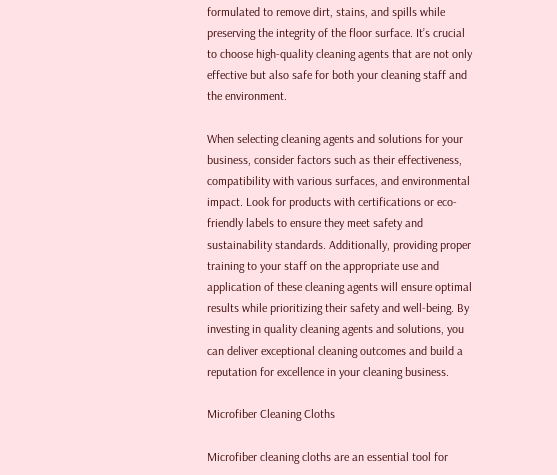formulated to remove dirt, stains, and spills while preserving the integrity of the floor surface. It’s crucial to choose high-quality cleaning agents that are not only effective but also safe for both your cleaning staff and the environment.

When selecting cleaning agents and solutions for your business, consider factors such as their effectiveness, compatibility with various surfaces, and environmental impact. Look for products with certifications or eco-friendly labels to ensure they meet safety and sustainability standards. Additionally, providing proper training to your staff on the appropriate use and application of these cleaning agents will ensure optimal results while prioritizing their safety and well-being. By investing in quality cleaning agents and solutions, you can deliver exceptional cleaning outcomes and build a reputation for excellence in your cleaning business.

Microfiber Cleaning Cloths

Microfiber cleaning cloths are an essential tool for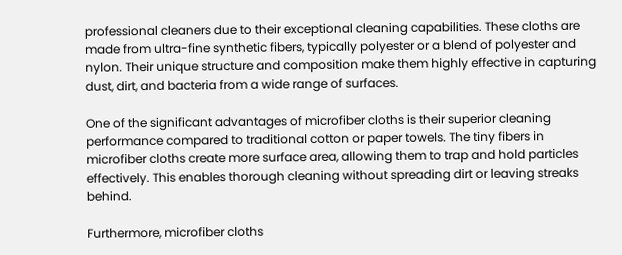professional cleaners due to their exceptional cleaning capabilities. These cloths are made from ultra-fine synthetic fibers, typically polyester or a blend of polyester and nylon. Their unique structure and composition make them highly effective in capturing dust, dirt, and bacteria from a wide range of surfaces.

One of the significant advantages of microfiber cloths is their superior cleaning performance compared to traditional cotton or paper towels. The tiny fibers in microfiber cloths create more surface area, allowing them to trap and hold particles effectively. This enables thorough cleaning without spreading dirt or leaving streaks behind.

Furthermore, microfiber cloths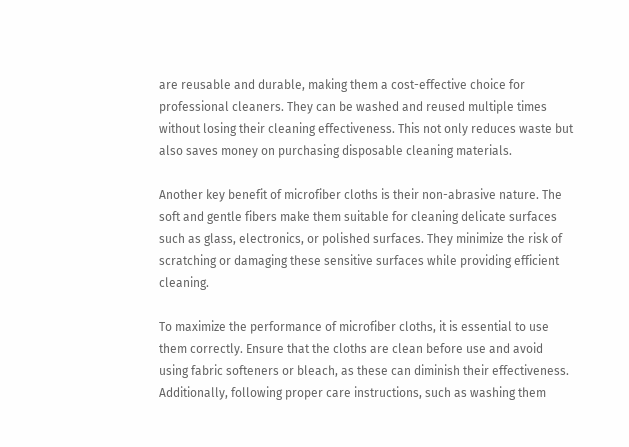are reusable and durable, making them a cost-effective choice for professional cleaners. They can be washed and reused multiple times without losing their cleaning effectiveness. This not only reduces waste but also saves money on purchasing disposable cleaning materials.

Another key benefit of microfiber cloths is their non-abrasive nature. The soft and gentle fibers make them suitable for cleaning delicate surfaces such as glass, electronics, or polished surfaces. They minimize the risk of scratching or damaging these sensitive surfaces while providing efficient cleaning.

To maximize the performance of microfiber cloths, it is essential to use them correctly. Ensure that the cloths are clean before use and avoid using fabric softeners or bleach, as these can diminish their effectiveness. Additionally, following proper care instructions, such as washing them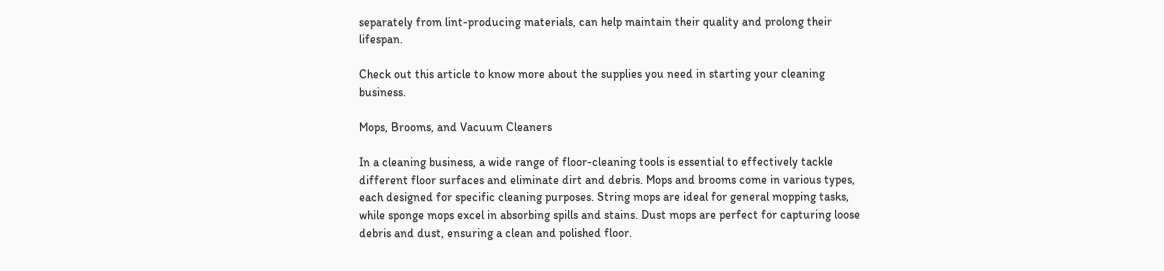separately from lint-producing materials, can help maintain their quality and prolong their lifespan.

Check out this article to know more about the supplies you need in starting your cleaning business.

Mops, Brooms, and Vacuum Cleaners

In a cleaning business, a wide range of floor-cleaning tools is essential to effectively tackle different floor surfaces and eliminate dirt and debris. Mops and brooms come in various types, each designed for specific cleaning purposes. String mops are ideal for general mopping tasks, while sponge mops excel in absorbing spills and stains. Dust mops are perfect for capturing loose debris and dust, ensuring a clean and polished floor.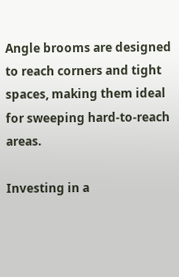Angle brooms are designed to reach corners and tight spaces, making them ideal for sweeping hard-to-reach areas.

Investing in a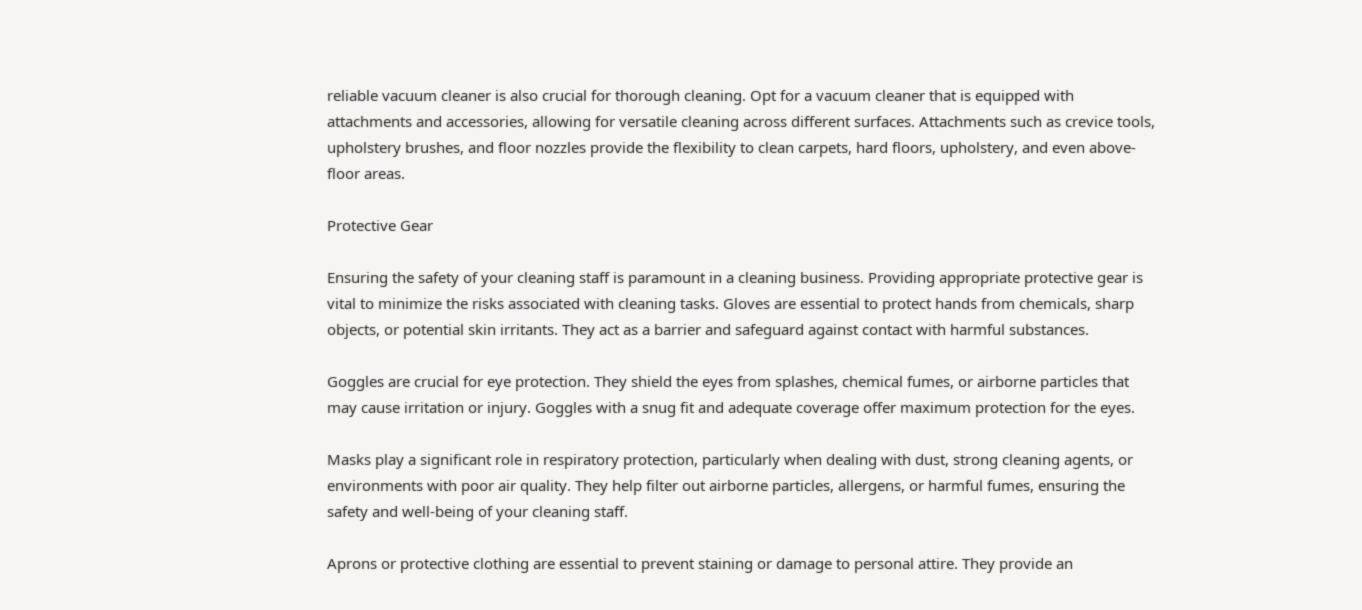reliable vacuum cleaner is also crucial for thorough cleaning. Opt for a vacuum cleaner that is equipped with attachments and accessories, allowing for versatile cleaning across different surfaces. Attachments such as crevice tools, upholstery brushes, and floor nozzles provide the flexibility to clean carpets, hard floors, upholstery, and even above-floor areas.

Protective Gear

Ensuring the safety of your cleaning staff is paramount in a cleaning business. Providing appropriate protective gear is vital to minimize the risks associated with cleaning tasks. Gloves are essential to protect hands from chemicals, sharp objects, or potential skin irritants. They act as a barrier and safeguard against contact with harmful substances.

Goggles are crucial for eye protection. They shield the eyes from splashes, chemical fumes, or airborne particles that may cause irritation or injury. Goggles with a snug fit and adequate coverage offer maximum protection for the eyes.

Masks play a significant role in respiratory protection, particularly when dealing with dust, strong cleaning agents, or environments with poor air quality. They help filter out airborne particles, allergens, or harmful fumes, ensuring the safety and well-being of your cleaning staff.

Aprons or protective clothing are essential to prevent staining or damage to personal attire. They provide an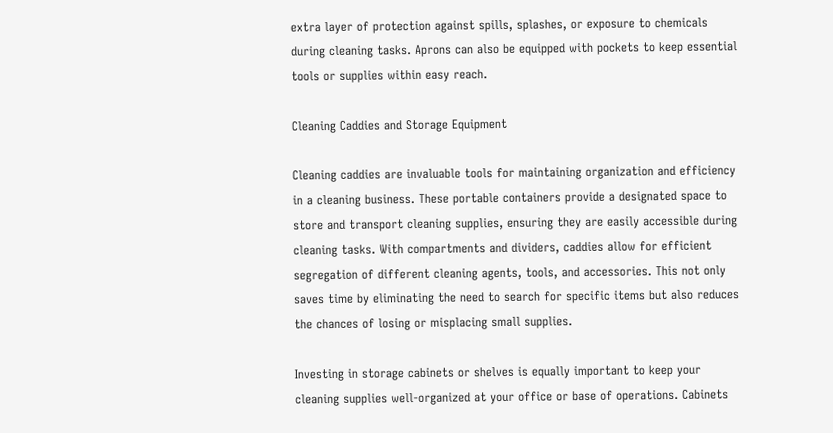extra layer of protection against spills, splashes, or exposure to chemicals during cleaning tasks. Aprons can also be equipped with pockets to keep essential tools or supplies within easy reach.

Cleaning Caddies and Storage Equipment

Cleaning caddies are invaluable tools for maintaining organization and efficiency in a cleaning business. These portable containers provide a designated space to store and transport cleaning supplies, ensuring they are easily accessible during cleaning tasks. With compartments and dividers, caddies allow for efficient segregation of different cleaning agents, tools, and accessories. This not only saves time by eliminating the need to search for specific items but also reduces the chances of losing or misplacing small supplies.

Investing in storage cabinets or shelves is equally important to keep your cleaning supplies well-organized at your office or base of operations. Cabinets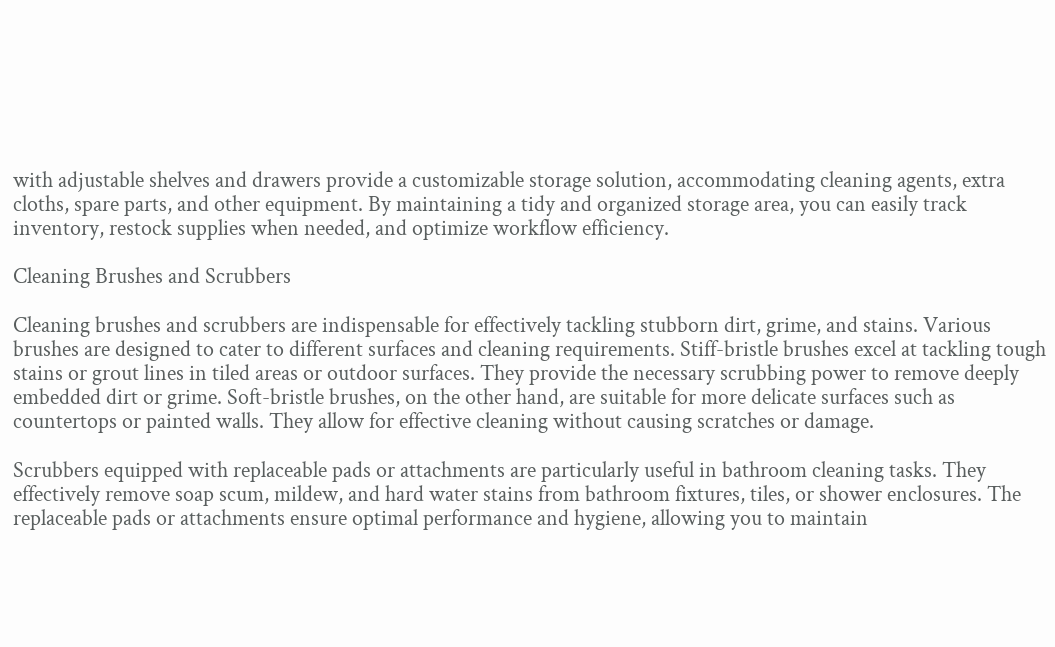with adjustable shelves and drawers provide a customizable storage solution, accommodating cleaning agents, extra cloths, spare parts, and other equipment. By maintaining a tidy and organized storage area, you can easily track inventory, restock supplies when needed, and optimize workflow efficiency.

Cleaning Brushes and Scrubbers

Cleaning brushes and scrubbers are indispensable for effectively tackling stubborn dirt, grime, and stains. Various brushes are designed to cater to different surfaces and cleaning requirements. Stiff-bristle brushes excel at tackling tough stains or grout lines in tiled areas or outdoor surfaces. They provide the necessary scrubbing power to remove deeply embedded dirt or grime. Soft-bristle brushes, on the other hand, are suitable for more delicate surfaces such as countertops or painted walls. They allow for effective cleaning without causing scratches or damage.

Scrubbers equipped with replaceable pads or attachments are particularly useful in bathroom cleaning tasks. They effectively remove soap scum, mildew, and hard water stains from bathroom fixtures, tiles, or shower enclosures. The replaceable pads or attachments ensure optimal performance and hygiene, allowing you to maintain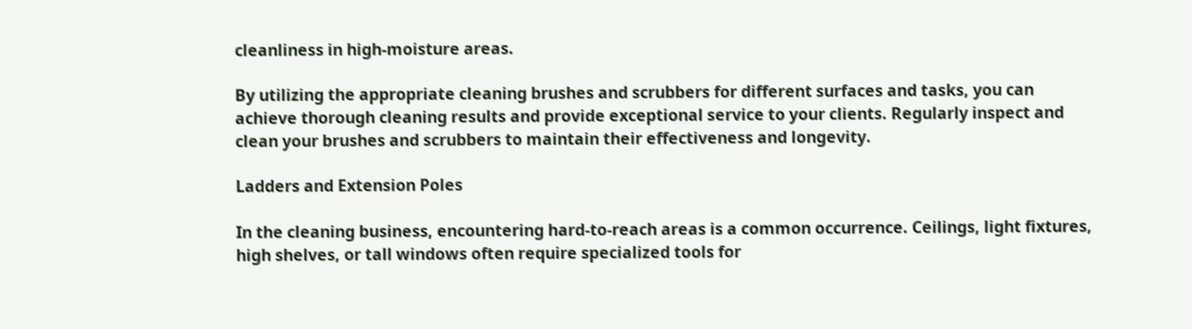cleanliness in high-moisture areas.

By utilizing the appropriate cleaning brushes and scrubbers for different surfaces and tasks, you can achieve thorough cleaning results and provide exceptional service to your clients. Regularly inspect and clean your brushes and scrubbers to maintain their effectiveness and longevity.

Ladders and Extension Poles

In the cleaning business, encountering hard-to-reach areas is a common occurrence. Ceilings, light fixtures, high shelves, or tall windows often require specialized tools for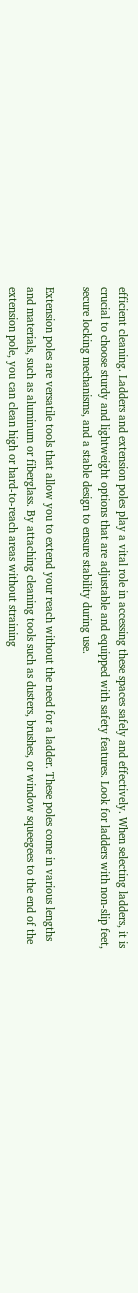efficient cleaning. Ladders and extension poles play a vital role in accessing these spaces safely and effectively. When selecting ladders, it is crucial to choose sturdy and lightweight options that are adjustable and equipped with safety features. Look for ladders with non-slip feet, secure locking mechanisms, and a stable design to ensure stability during use.

Extension poles are versatile tools that allow you to extend your reach without the need for a ladder. These poles come in various lengths and materials, such as aluminum or fiberglass. By attaching cleaning tools such as dusters, brushes, or window squeegees to the end of the extension pole, you can clean high or hard-to-reach areas without straining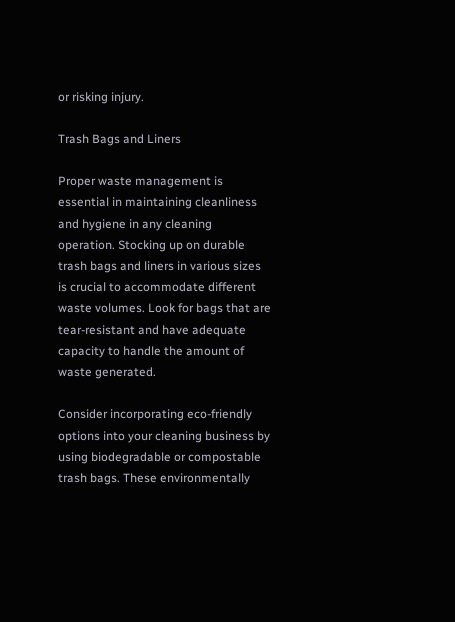or risking injury.

Trash Bags and Liners

Proper waste management is essential in maintaining cleanliness and hygiene in any cleaning operation. Stocking up on durable trash bags and liners in various sizes is crucial to accommodate different waste volumes. Look for bags that are tear-resistant and have adequate capacity to handle the amount of waste generated.

Consider incorporating eco-friendly options into your cleaning business by using biodegradable or compostable trash bags. These environmentally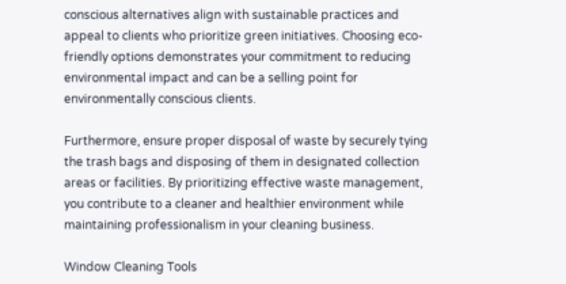conscious alternatives align with sustainable practices and appeal to clients who prioritize green initiatives. Choosing eco-friendly options demonstrates your commitment to reducing environmental impact and can be a selling point for environmentally conscious clients.

Furthermore, ensure proper disposal of waste by securely tying the trash bags and disposing of them in designated collection areas or facilities. By prioritizing effective waste management, you contribute to a cleaner and healthier environment while maintaining professionalism in your cleaning business.

Window Cleaning Tools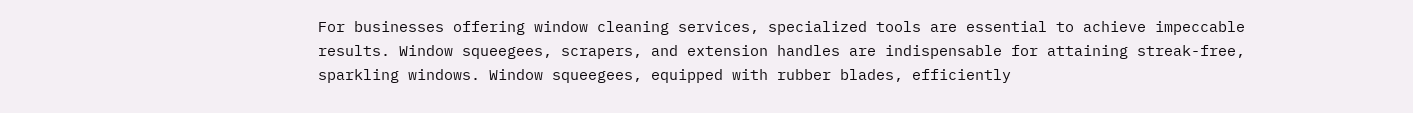For businesses offering window cleaning services, specialized tools are essential to achieve impeccable results. Window squeegees, scrapers, and extension handles are indispensable for attaining streak-free, sparkling windows. Window squeegees, equipped with rubber blades, efficiently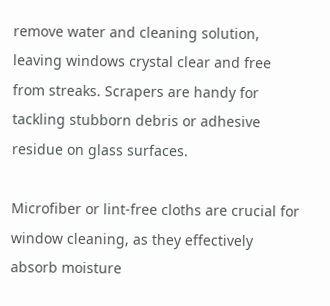remove water and cleaning solution, leaving windows crystal clear and free from streaks. Scrapers are handy for tackling stubborn debris or adhesive residue on glass surfaces.

Microfiber or lint-free cloths are crucial for window cleaning, as they effectively absorb moisture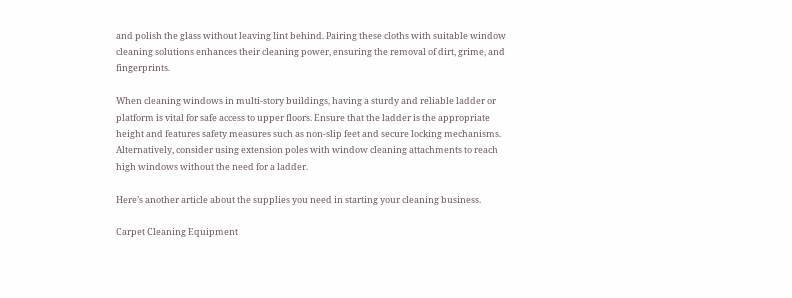and polish the glass without leaving lint behind. Pairing these cloths with suitable window cleaning solutions enhances their cleaning power, ensuring the removal of dirt, grime, and fingerprints.

When cleaning windows in multi-story buildings, having a sturdy and reliable ladder or platform is vital for safe access to upper floors. Ensure that the ladder is the appropriate height and features safety measures such as non-slip feet and secure locking mechanisms. Alternatively, consider using extension poles with window cleaning attachments to reach high windows without the need for a ladder.

Here’s another article about the supplies you need in starting your cleaning business.

Carpet Cleaning Equipment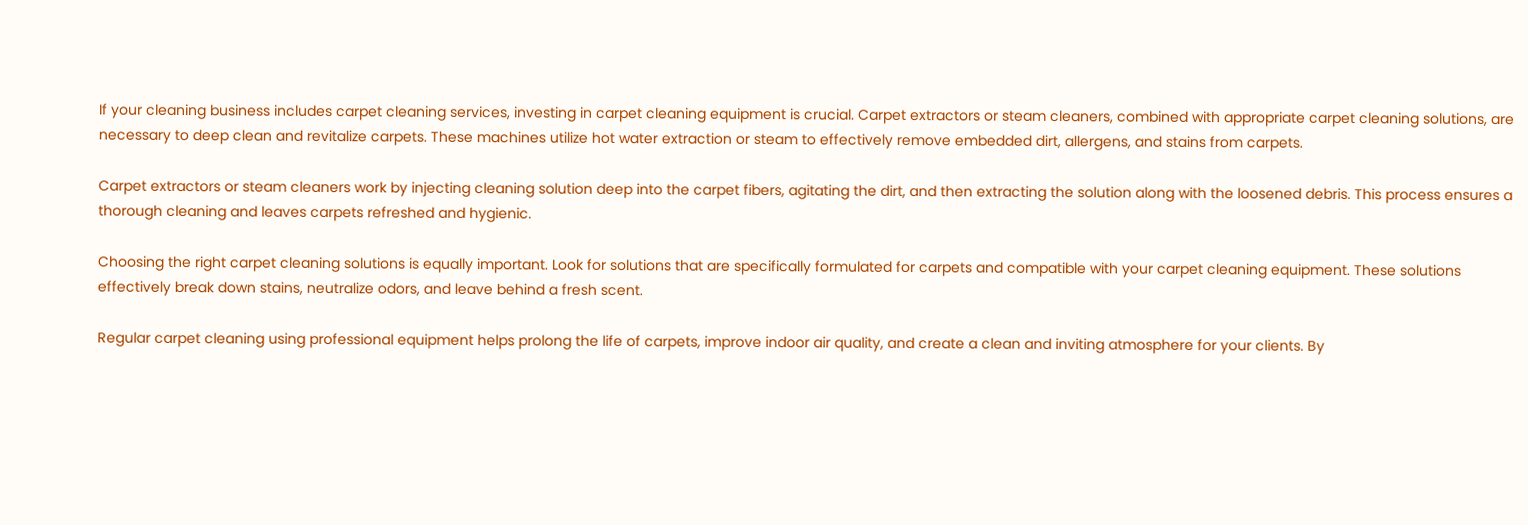If your cleaning business includes carpet cleaning services, investing in carpet cleaning equipment is crucial. Carpet extractors or steam cleaners, combined with appropriate carpet cleaning solutions, are necessary to deep clean and revitalize carpets. These machines utilize hot water extraction or steam to effectively remove embedded dirt, allergens, and stains from carpets.

Carpet extractors or steam cleaners work by injecting cleaning solution deep into the carpet fibers, agitating the dirt, and then extracting the solution along with the loosened debris. This process ensures a thorough cleaning and leaves carpets refreshed and hygienic.

Choosing the right carpet cleaning solutions is equally important. Look for solutions that are specifically formulated for carpets and compatible with your carpet cleaning equipment. These solutions effectively break down stains, neutralize odors, and leave behind a fresh scent.

Regular carpet cleaning using professional equipment helps prolong the life of carpets, improve indoor air quality, and create a clean and inviting atmosphere for your clients. By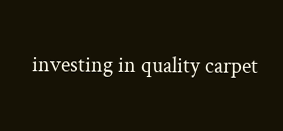investing in quality carpet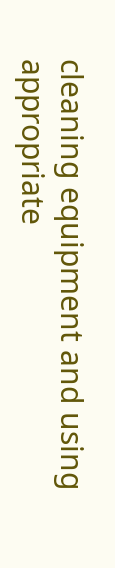cleaning equipment and using appropriate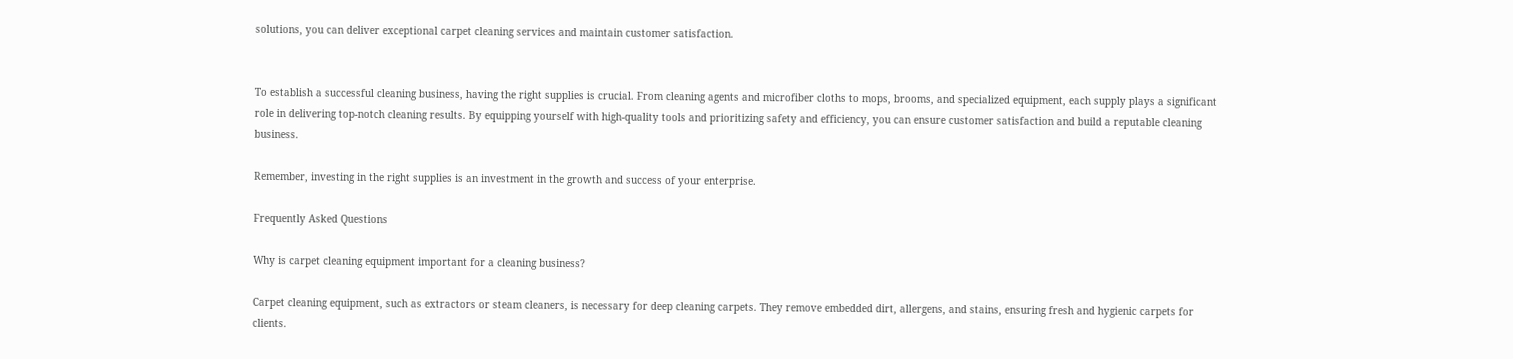solutions, you can deliver exceptional carpet cleaning services and maintain customer satisfaction.


To establish a successful cleaning business, having the right supplies is crucial. From cleaning agents and microfiber cloths to mops, brooms, and specialized equipment, each supply plays a significant role in delivering top-notch cleaning results. By equipping yourself with high-quality tools and prioritizing safety and efficiency, you can ensure customer satisfaction and build a reputable cleaning business.

Remember, investing in the right supplies is an investment in the growth and success of your enterprise.

Frequently Asked Questions

Why is carpet cleaning equipment important for a cleaning business?

Carpet cleaning equipment, such as extractors or steam cleaners, is necessary for deep cleaning carpets. They remove embedded dirt, allergens, and stains, ensuring fresh and hygienic carpets for clients.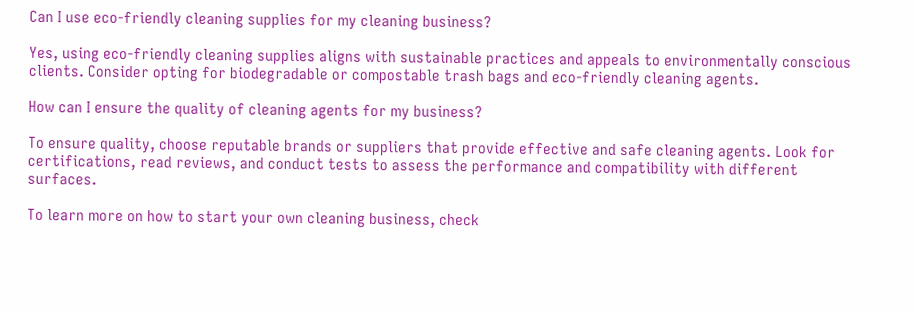Can I use eco-friendly cleaning supplies for my cleaning business?

Yes, using eco-friendly cleaning supplies aligns with sustainable practices and appeals to environmentally conscious clients. Consider opting for biodegradable or compostable trash bags and eco-friendly cleaning agents.

How can I ensure the quality of cleaning agents for my business?

To ensure quality, choose reputable brands or suppliers that provide effective and safe cleaning agents. Look for certifications, read reviews, and conduct tests to assess the performance and compatibility with different surfaces.

To learn more on how to start your own cleaning business, check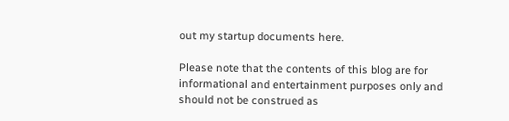out my startup documents here.

Please note that the contents of this blog are for informational and entertainment purposes only and should not be construed as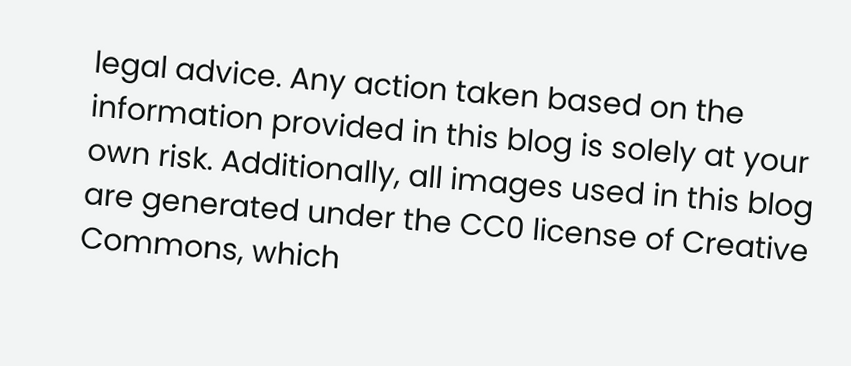legal advice. Any action taken based on the information provided in this blog is solely at your own risk. Additionally, all images used in this blog are generated under the CC0 license of Creative Commons, which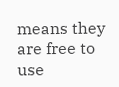means they are free to use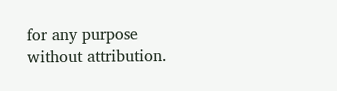for any purpose without attribution.